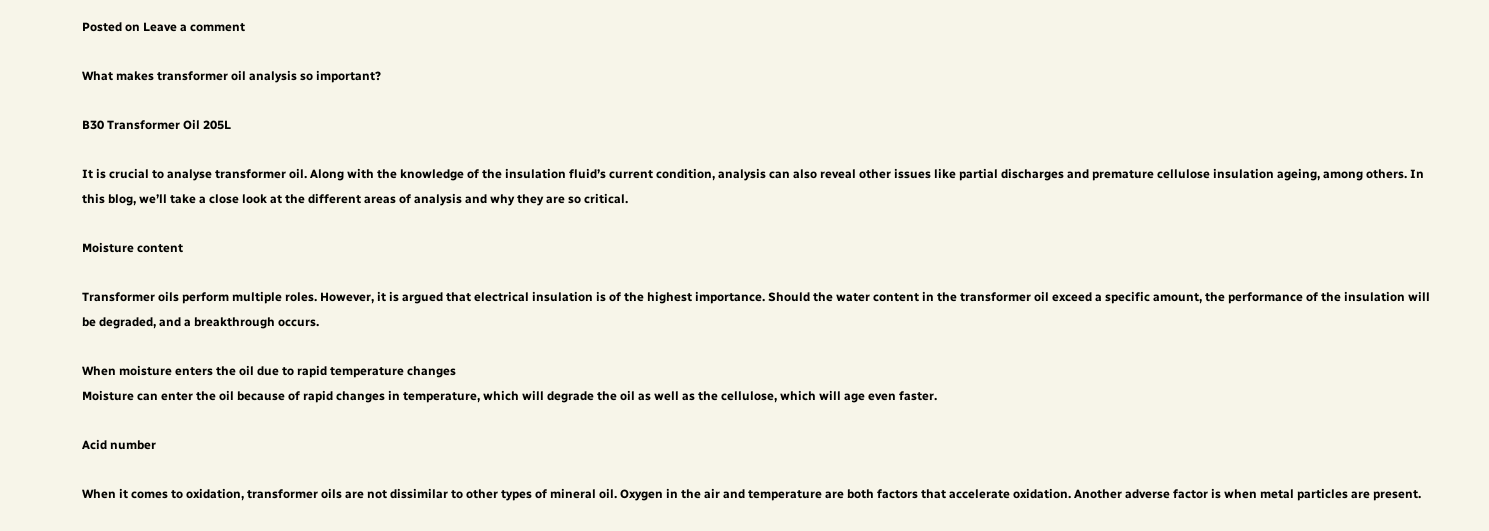Posted on Leave a comment

What makes transformer oil analysis so important?

B30 Transformer Oil 205L

It is crucial to analyse transformer oil. Along with the knowledge of the insulation fluid’s current condition, analysis can also reveal other issues like partial discharges and premature cellulose insulation ageing, among others. In this blog, we’ll take a close look at the different areas of analysis and why they are so critical.

Moisture content

Transformer oils perform multiple roles. However, it is argued that electrical insulation is of the highest importance. Should the water content in the transformer oil exceed a specific amount, the performance of the insulation will be degraded, and a breakthrough occurs.

When moisture enters the oil due to rapid temperature changes
Moisture can enter the oil because of rapid changes in temperature, which will degrade the oil as well as the cellulose, which will age even faster.

Acid number

When it comes to oxidation, transformer oils are not dissimilar to other types of mineral oil. Oxygen in the air and temperature are both factors that accelerate oxidation. Another adverse factor is when metal particles are present.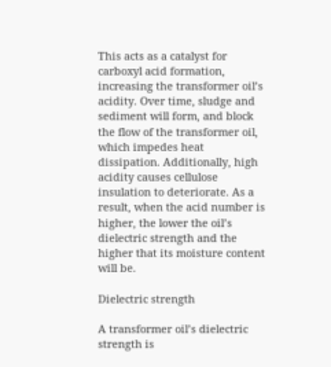This acts as a catalyst for carboxyl acid formation, increasing the transformer oil’s acidity. Over time, sludge and sediment will form, and block the flow of the transformer oil, which impedes heat dissipation. Additionally, high acidity causes cellulose insulation to deteriorate. As a result, when the acid number is higher, the lower the oil’s dielectric strength and the higher that its moisture content will be.

Dielectric strength

A transformer oil’s dielectric strength is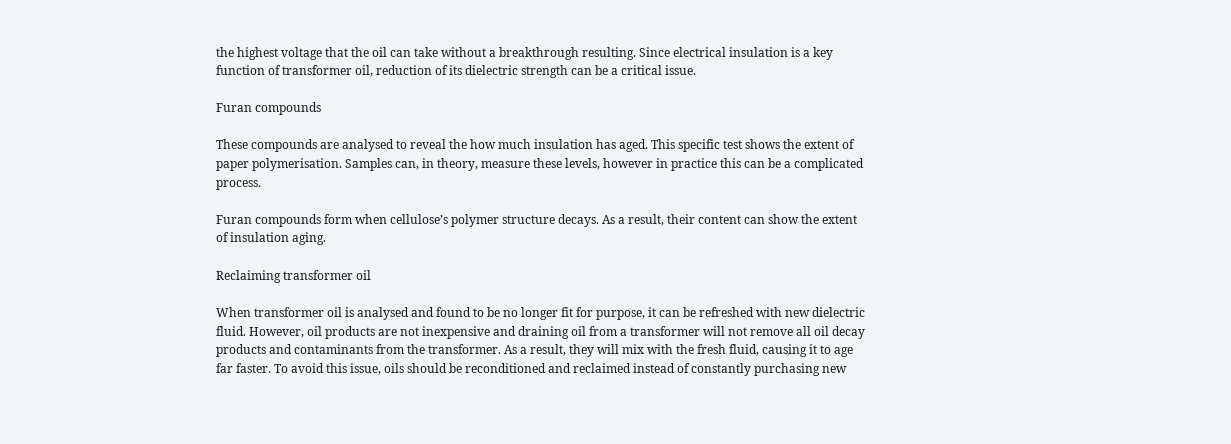the highest voltage that the oil can take without a breakthrough resulting. Since electrical insulation is a key function of transformer oil, reduction of its dielectric strength can be a critical issue.

Furan compounds

These compounds are analysed to reveal the how much insulation has aged. This specific test shows the extent of paper polymerisation. Samples can, in theory, measure these levels, however in practice this can be a complicated process.

Furan compounds form when cellulose’s polymer structure decays. As a result, their content can show the extent of insulation aging.

Reclaiming transformer oil

When transformer oil is analysed and found to be no longer fit for purpose, it can be refreshed with new dielectric fluid. However, oil products are not inexpensive and draining oil from a transformer will not remove all oil decay products and contaminants from the transformer. As a result, they will mix with the fresh fluid, causing it to age far faster. To avoid this issue, oils should be reconditioned and reclaimed instead of constantly purchasing new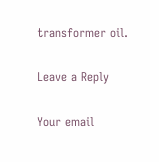transformer oil.

Leave a Reply

Your email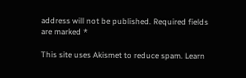address will not be published. Required fields are marked *

This site uses Akismet to reduce spam. Learn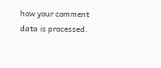how your comment data is processed.